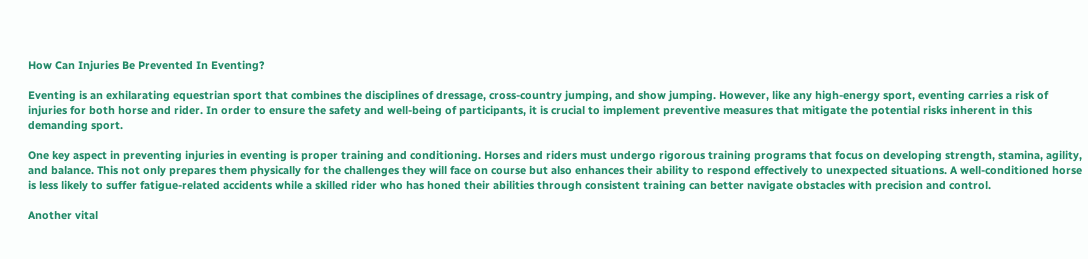How Can Injuries Be Prevented In Eventing?

Eventing is an exhilarating equestrian sport that combines the disciplines of dressage, cross-country jumping, and show jumping. However, like any high-energy sport, eventing carries a risk of injuries for both horse and rider. In order to ensure the safety and well-being of participants, it is crucial to implement preventive measures that mitigate the potential risks inherent in this demanding sport.

One key aspect in preventing injuries in eventing is proper training and conditioning. Horses and riders must undergo rigorous training programs that focus on developing strength, stamina, agility, and balance. This not only prepares them physically for the challenges they will face on course but also enhances their ability to respond effectively to unexpected situations. A well-conditioned horse is less likely to suffer fatigue-related accidents while a skilled rider who has honed their abilities through consistent training can better navigate obstacles with precision and control.

Another vital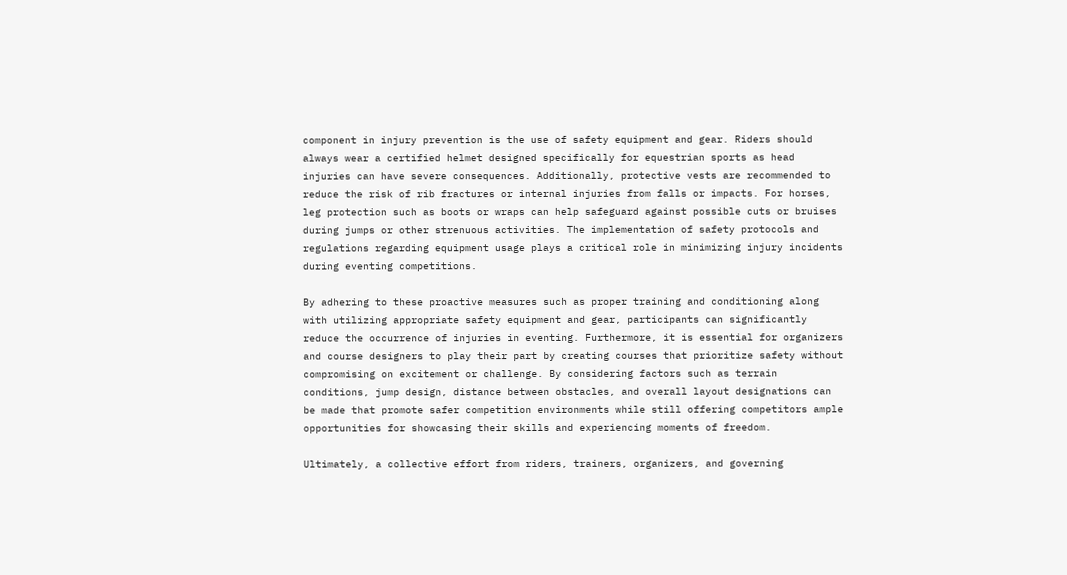component in injury prevention is the use of safety equipment and gear. Riders should always wear a certified helmet designed specifically for equestrian sports as head injuries can have severe consequences. Additionally, protective vests are recommended to reduce the risk of rib fractures or internal injuries from falls or impacts. For horses, leg protection such as boots or wraps can help safeguard against possible cuts or bruises during jumps or other strenuous activities. The implementation of safety protocols and regulations regarding equipment usage plays a critical role in minimizing injury incidents during eventing competitions.

By adhering to these proactive measures such as proper training and conditioning along with utilizing appropriate safety equipment and gear, participants can significantly reduce the occurrence of injuries in eventing. Furthermore, it is essential for organizers and course designers to play their part by creating courses that prioritize safety without compromising on excitement or challenge. By considering factors such as terrain conditions, jump design, distance between obstacles, and overall layout designations can be made that promote safer competition environments while still offering competitors ample opportunities for showcasing their skills and experiencing moments of freedom.

Ultimately, a collective effort from riders, trainers, organizers, and governing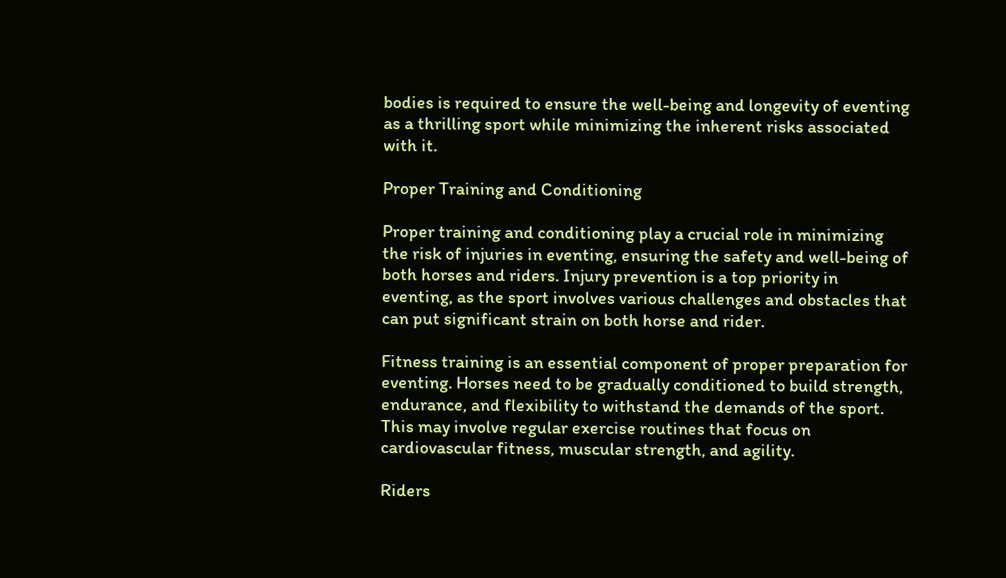bodies is required to ensure the well-being and longevity of eventing as a thrilling sport while minimizing the inherent risks associated with it.

Proper Training and Conditioning

Proper training and conditioning play a crucial role in minimizing the risk of injuries in eventing, ensuring the safety and well-being of both horses and riders. Injury prevention is a top priority in eventing, as the sport involves various challenges and obstacles that can put significant strain on both horse and rider.

Fitness training is an essential component of proper preparation for eventing. Horses need to be gradually conditioned to build strength, endurance, and flexibility to withstand the demands of the sport. This may involve regular exercise routines that focus on cardiovascular fitness, muscular strength, and agility.

Riders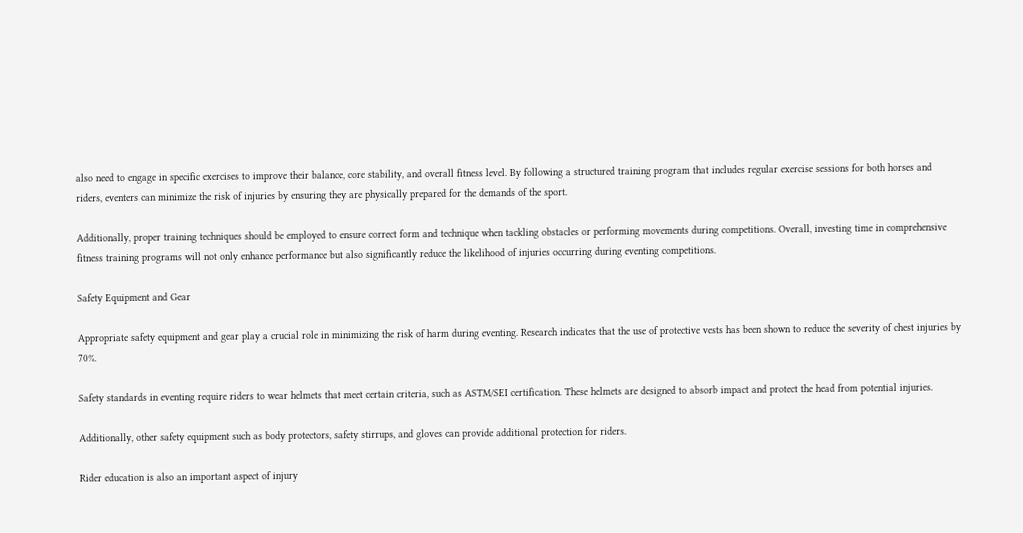also need to engage in specific exercises to improve their balance, core stability, and overall fitness level. By following a structured training program that includes regular exercise sessions for both horses and riders, eventers can minimize the risk of injuries by ensuring they are physically prepared for the demands of the sport.

Additionally, proper training techniques should be employed to ensure correct form and technique when tackling obstacles or performing movements during competitions. Overall, investing time in comprehensive fitness training programs will not only enhance performance but also significantly reduce the likelihood of injuries occurring during eventing competitions.

Safety Equipment and Gear

Appropriate safety equipment and gear play a crucial role in minimizing the risk of harm during eventing. Research indicates that the use of protective vests has been shown to reduce the severity of chest injuries by 70%.

Safety standards in eventing require riders to wear helmets that meet certain criteria, such as ASTM/SEI certification. These helmets are designed to absorb impact and protect the head from potential injuries.

Additionally, other safety equipment such as body protectors, safety stirrups, and gloves can provide additional protection for riders.

Rider education is also an important aspect of injury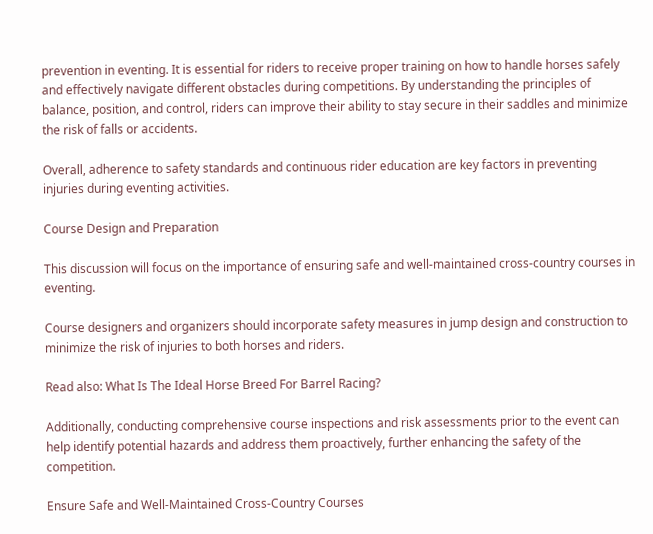prevention in eventing. It is essential for riders to receive proper training on how to handle horses safely and effectively navigate different obstacles during competitions. By understanding the principles of balance, position, and control, riders can improve their ability to stay secure in their saddles and minimize the risk of falls or accidents.

Overall, adherence to safety standards and continuous rider education are key factors in preventing injuries during eventing activities.

Course Design and Preparation

This discussion will focus on the importance of ensuring safe and well-maintained cross-country courses in eventing.

Course designers and organizers should incorporate safety measures in jump design and construction to minimize the risk of injuries to both horses and riders.

Read also: What Is The Ideal Horse Breed For Barrel Racing?

Additionally, conducting comprehensive course inspections and risk assessments prior to the event can help identify potential hazards and address them proactively, further enhancing the safety of the competition.

Ensure Safe and Well-Maintained Cross-Country Courses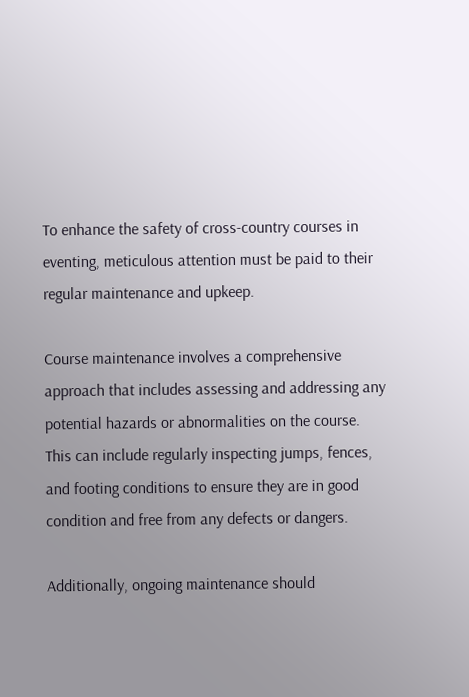To enhance the safety of cross-country courses in eventing, meticulous attention must be paid to their regular maintenance and upkeep.

Course maintenance involves a comprehensive approach that includes assessing and addressing any potential hazards or abnormalities on the course. This can include regularly inspecting jumps, fences, and footing conditions to ensure they are in good condition and free from any defects or dangers.

Additionally, ongoing maintenance should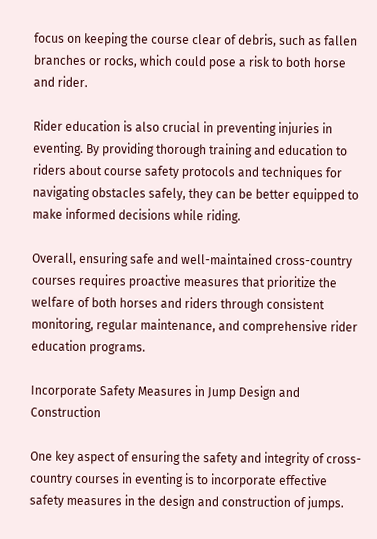focus on keeping the course clear of debris, such as fallen branches or rocks, which could pose a risk to both horse and rider.

Rider education is also crucial in preventing injuries in eventing. By providing thorough training and education to riders about course safety protocols and techniques for navigating obstacles safely, they can be better equipped to make informed decisions while riding.

Overall, ensuring safe and well-maintained cross-country courses requires proactive measures that prioritize the welfare of both horses and riders through consistent monitoring, regular maintenance, and comprehensive rider education programs.

Incorporate Safety Measures in Jump Design and Construction

One key aspect of ensuring the safety and integrity of cross-country courses in eventing is to incorporate effective safety measures in the design and construction of jumps.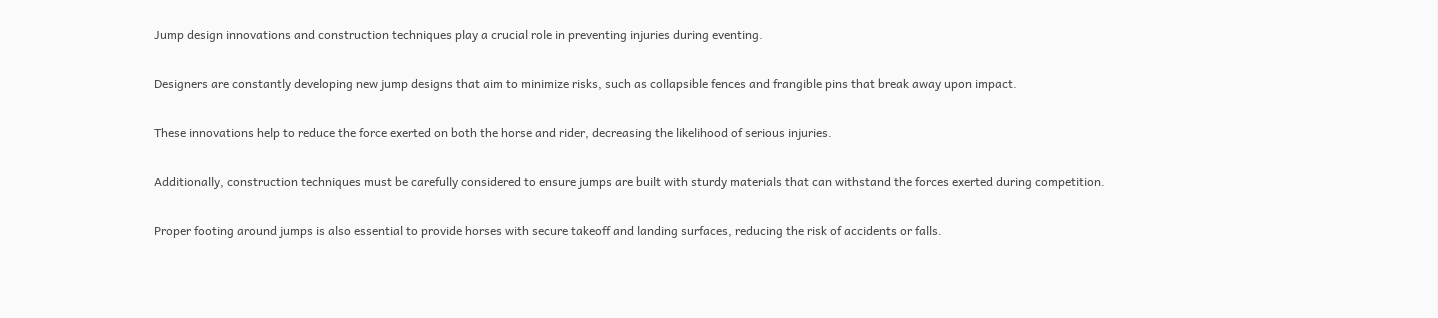Jump design innovations and construction techniques play a crucial role in preventing injuries during eventing.

Designers are constantly developing new jump designs that aim to minimize risks, such as collapsible fences and frangible pins that break away upon impact.

These innovations help to reduce the force exerted on both the horse and rider, decreasing the likelihood of serious injuries.

Additionally, construction techniques must be carefully considered to ensure jumps are built with sturdy materials that can withstand the forces exerted during competition.

Proper footing around jumps is also essential to provide horses with secure takeoff and landing surfaces, reducing the risk of accidents or falls.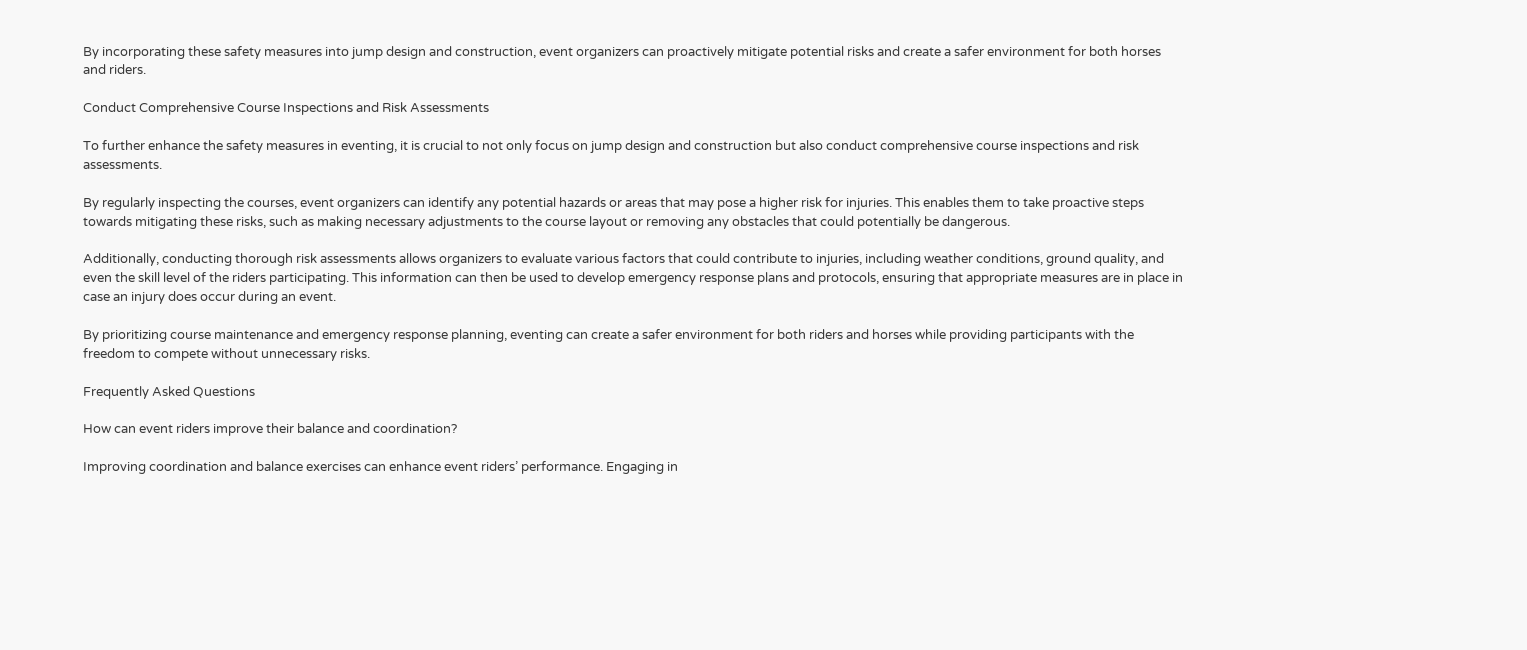By incorporating these safety measures into jump design and construction, event organizers can proactively mitigate potential risks and create a safer environment for both horses and riders.

Conduct Comprehensive Course Inspections and Risk Assessments

To further enhance the safety measures in eventing, it is crucial to not only focus on jump design and construction but also conduct comprehensive course inspections and risk assessments.

By regularly inspecting the courses, event organizers can identify any potential hazards or areas that may pose a higher risk for injuries. This enables them to take proactive steps towards mitigating these risks, such as making necessary adjustments to the course layout or removing any obstacles that could potentially be dangerous.

Additionally, conducting thorough risk assessments allows organizers to evaluate various factors that could contribute to injuries, including weather conditions, ground quality, and even the skill level of the riders participating. This information can then be used to develop emergency response plans and protocols, ensuring that appropriate measures are in place in case an injury does occur during an event.

By prioritizing course maintenance and emergency response planning, eventing can create a safer environment for both riders and horses while providing participants with the freedom to compete without unnecessary risks.

Frequently Asked Questions

How can event riders improve their balance and coordination?

Improving coordination and balance exercises can enhance event riders’ performance. Engaging in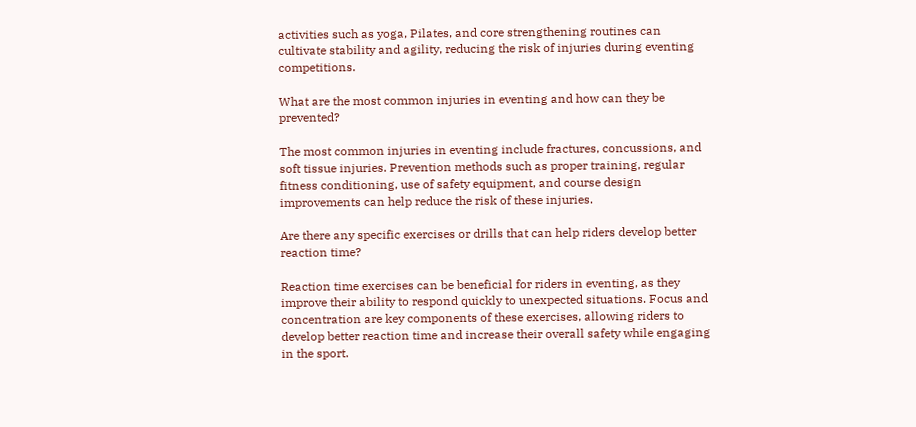activities such as yoga, Pilates, and core strengthening routines can cultivate stability and agility, reducing the risk of injuries during eventing competitions.

What are the most common injuries in eventing and how can they be prevented?

The most common injuries in eventing include fractures, concussions, and soft tissue injuries. Prevention methods such as proper training, regular fitness conditioning, use of safety equipment, and course design improvements can help reduce the risk of these injuries.

Are there any specific exercises or drills that can help riders develop better reaction time?

Reaction time exercises can be beneficial for riders in eventing, as they improve their ability to respond quickly to unexpected situations. Focus and concentration are key components of these exercises, allowing riders to develop better reaction time and increase their overall safety while engaging in the sport.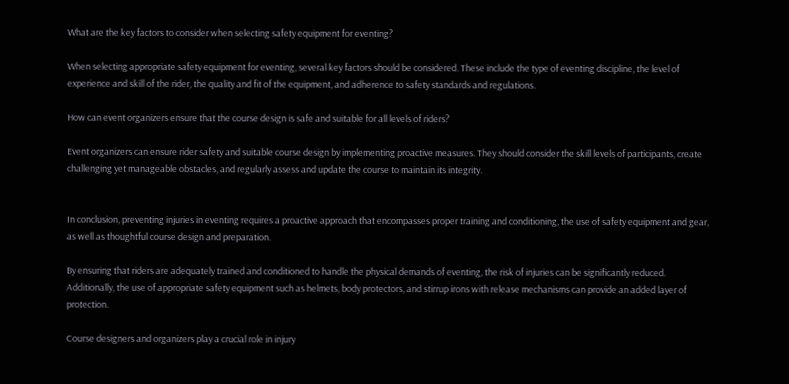What are the key factors to consider when selecting safety equipment for eventing?

When selecting appropriate safety equipment for eventing, several key factors should be considered. These include the type of eventing discipline, the level of experience and skill of the rider, the quality and fit of the equipment, and adherence to safety standards and regulations.

How can event organizers ensure that the course design is safe and suitable for all levels of riders?

Event organizers can ensure rider safety and suitable course design by implementing proactive measures. They should consider the skill levels of participants, create challenging yet manageable obstacles, and regularly assess and update the course to maintain its integrity.


In conclusion, preventing injuries in eventing requires a proactive approach that encompasses proper training and conditioning, the use of safety equipment and gear, as well as thoughtful course design and preparation.

By ensuring that riders are adequately trained and conditioned to handle the physical demands of eventing, the risk of injuries can be significantly reduced. Additionally, the use of appropriate safety equipment such as helmets, body protectors, and stirrup irons with release mechanisms can provide an added layer of protection.

Course designers and organizers play a crucial role in injury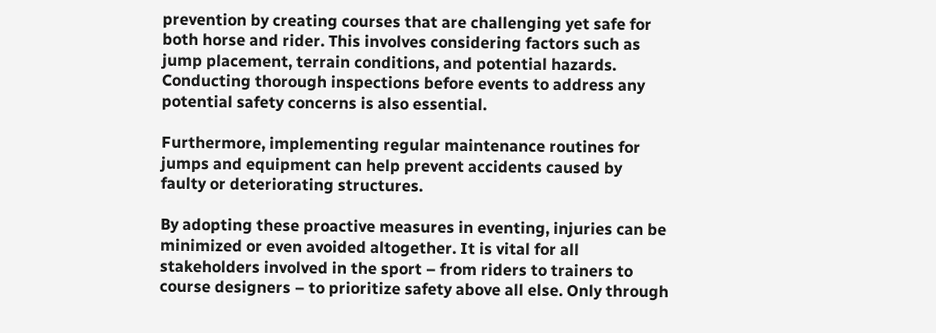prevention by creating courses that are challenging yet safe for both horse and rider. This involves considering factors such as jump placement, terrain conditions, and potential hazards. Conducting thorough inspections before events to address any potential safety concerns is also essential.

Furthermore, implementing regular maintenance routines for jumps and equipment can help prevent accidents caused by faulty or deteriorating structures.

By adopting these proactive measures in eventing, injuries can be minimized or even avoided altogether. It is vital for all stakeholders involved in the sport – from riders to trainers to course designers – to prioritize safety above all else. Only through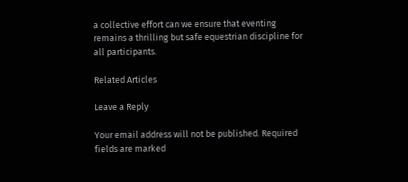a collective effort can we ensure that eventing remains a thrilling but safe equestrian discipline for all participants.

Related Articles

Leave a Reply

Your email address will not be published. Required fields are marked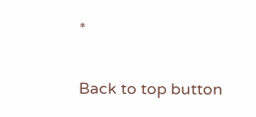*

Back to top button